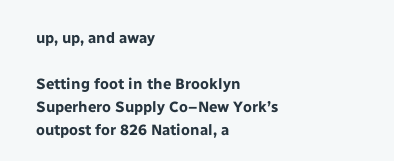up, up, and away

Setting foot in the Brooklyn Superhero Supply Co–New York’s outpost for 826 National, a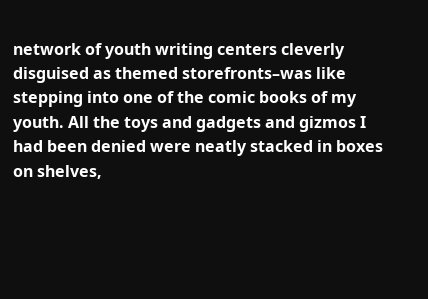network of youth writing centers cleverly disguised as themed storefronts–was like stepping into one of the comic books of my youth. All the toys and gadgets and gizmos I had been denied were neatly stacked in boxes on shelves,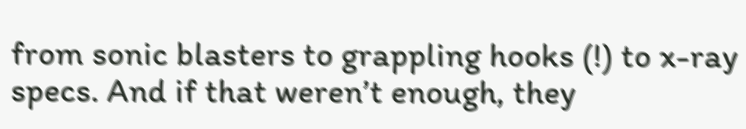from sonic blasters to grappling hooks (!) to x-ray specs. And if that weren’t enough, they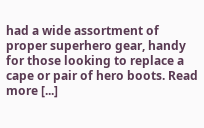had a wide assortment of proper superhero gear, handy for those looking to replace a cape or pair of hero boots. Read more [...]